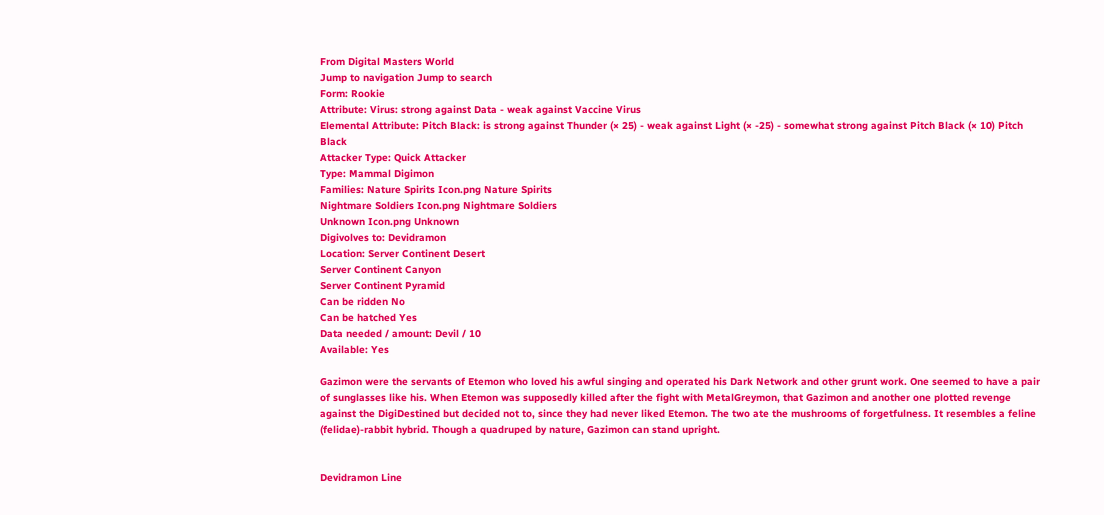From Digital Masters World
Jump to navigation Jump to search
Form: Rookie
Attribute: Virus: strong against Data - weak against Vaccine Virus
Elemental Attribute: Pitch Black: is strong against Thunder (× 25) - weak against Light (× -25) - somewhat strong against Pitch Black (× 10) Pitch Black
Attacker Type: Quick Attacker
Type: Mammal Digimon
Families: Nature Spirits Icon.png Nature Spirits
Nightmare Soldiers Icon.png Nightmare Soldiers
Unknown Icon.png Unknown
Digivolves to: Devidramon
Location: Server Continent Desert
Server Continent Canyon
Server Continent Pyramid
Can be ridden No
Can be hatched Yes
Data needed / amount: Devil / 10
Available: Yes

Gazimon were the servants of Etemon who loved his awful singing and operated his Dark Network and other grunt work. One seemed to have a pair of sunglasses like his. When Etemon was supposedly killed after the fight with MetalGreymon, that Gazimon and another one plotted revenge against the DigiDestined but decided not to, since they had never liked Etemon. The two ate the mushrooms of forgetfulness. It resembles a feline (felidae)-rabbit hybrid. Though a quadruped by nature, Gazimon can stand upright.


Devidramon Line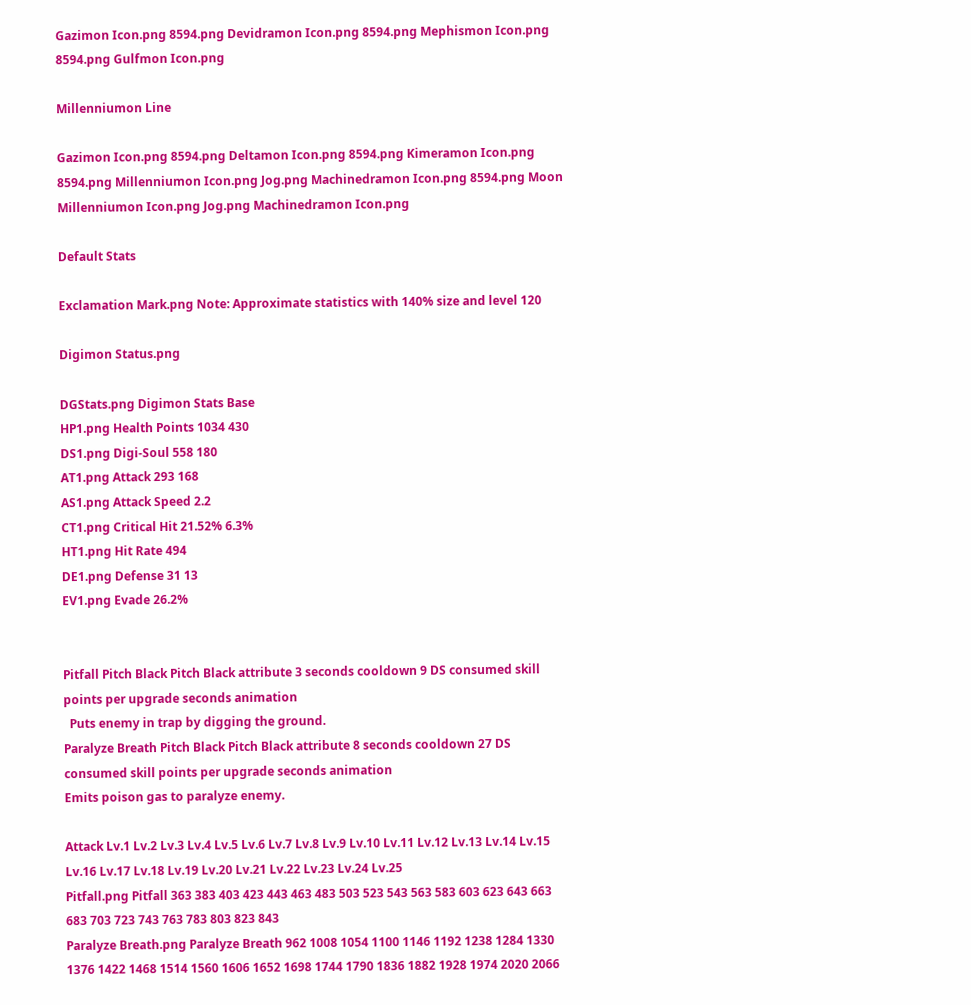Gazimon Icon.png 8594.png Devidramon Icon.png 8594.png Mephismon Icon.png 8594.png Gulfmon Icon.png

Millenniumon Line

Gazimon Icon.png 8594.png Deltamon Icon.png 8594.png Kimeramon Icon.png 8594.png Millenniumon Icon.png Jog.png Machinedramon Icon.png 8594.png Moon Millenniumon Icon.png Jog.png Machinedramon Icon.png

Default Stats

Exclamation Mark.png Note: Approximate statistics with 140% size and level 120

Digimon Status.png

DGStats.png Digimon Stats Base
HP1.png Health Points 1034 430
DS1.png Digi-Soul 558 180
AT1.png Attack 293 168
AS1.png Attack Speed 2.2
CT1.png Critical Hit 21.52% 6.3%
HT1.png Hit Rate 494
DE1.png Defense 31 13
EV1.png Evade 26.2%


Pitfall Pitch Black Pitch Black attribute 3 seconds cooldown 9 DS consumed skill points per upgrade seconds animation
  Puts enemy in trap by digging the ground.
Paralyze Breath Pitch Black Pitch Black attribute 8 seconds cooldown 27 DS consumed skill points per upgrade seconds animation
Emits poison gas to paralyze enemy.

Attack Lv.1 Lv.2 Lv.3 Lv.4 Lv.5 Lv.6 Lv.7 Lv.8 Lv.9 Lv.10 Lv.11 Lv.12 Lv.13 Lv.14 Lv.15 Lv.16 Lv.17 Lv.18 Lv.19 Lv.20 Lv.21 Lv.22 Lv.23 Lv.24 Lv.25
Pitfall.png Pitfall 363 383 403 423 443 463 483 503 523 543 563 583 603 623 643 663 683 703 723 743 763 783 803 823 843
Paralyze Breath.png Paralyze Breath 962 1008 1054 1100 1146 1192 1238 1284 1330 1376 1422 1468 1514 1560 1606 1652 1698 1744 1790 1836 1882 1928 1974 2020 2066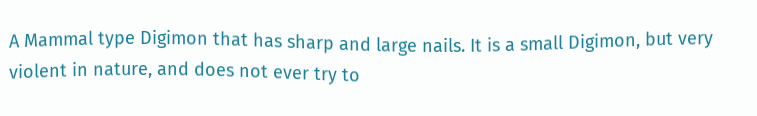A Mammal type Digimon that has sharp and large nails. It is a small Digimon, but very violent in nature, and does not ever try to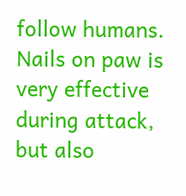follow humans. Nails on paw is very effective during attack, but also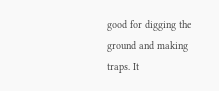good for digging the ground and making traps. It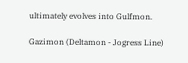ultimately evolves into Gulfmon.

Gazimon (Deltamon - Jogress Line)